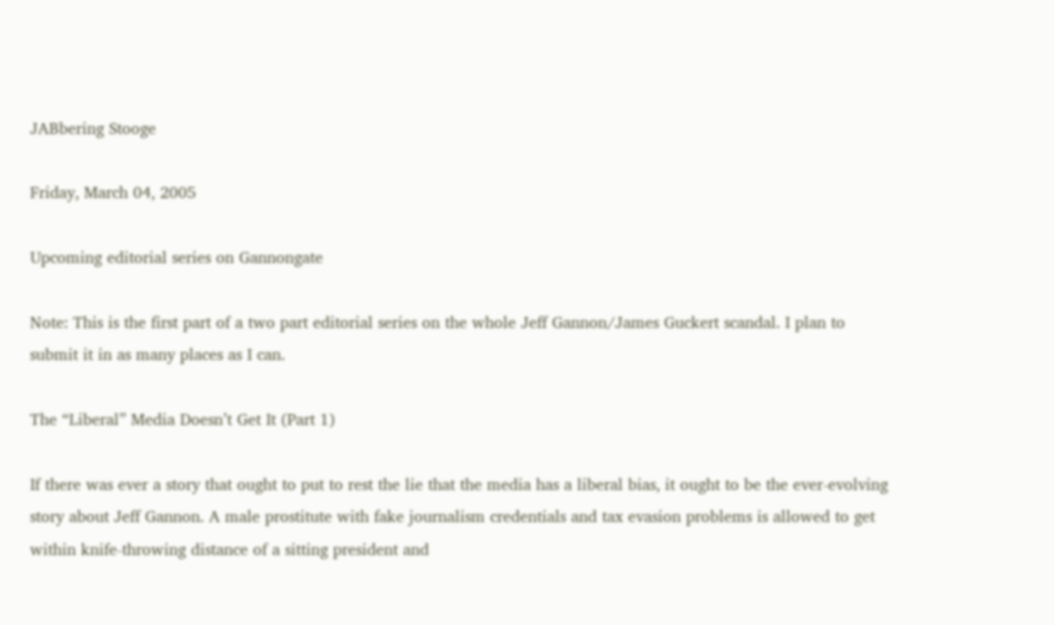JABbering Stooge

Friday, March 04, 2005

Upcoming editorial series on Gannongate

Note: This is the first part of a two part editorial series on the whole Jeff Gannon/James Guckert scandal. I plan to submit it in as many places as I can.

The “Liberal” Media Doesn’t Get It (Part 1)

If there was ever a story that ought to put to rest the lie that the media has a liberal bias, it ought to be the ever-evolving story about Jeff Gannon. A male prostitute with fake journalism credentials and tax evasion problems is allowed to get within knife-throwing distance of a sitting president and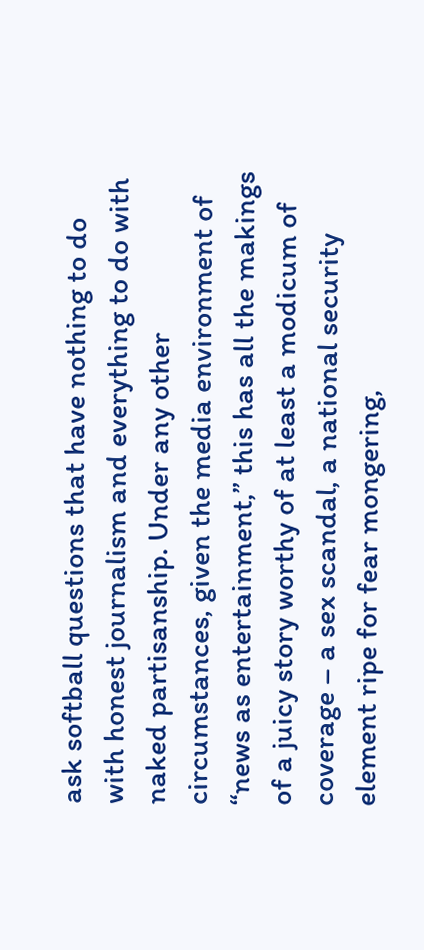ask softball questions that have nothing to do with honest journalism and everything to do with naked partisanship. Under any other circumstances, given the media environment of “news as entertainment,” this has all the makings of a juicy story worthy of at least a modicum of coverage – a sex scandal, a national security element ripe for fear mongering,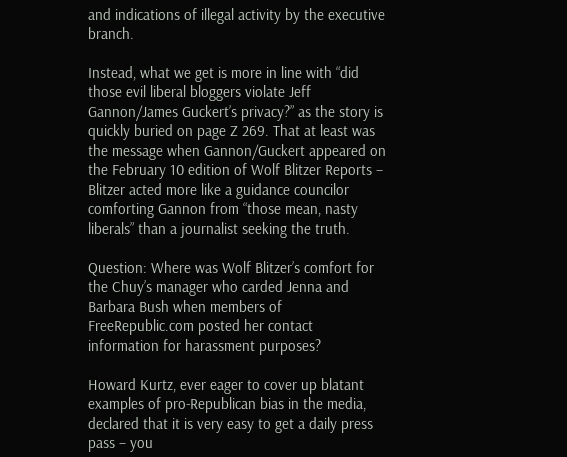and indications of illegal activity by the executive branch.

Instead, what we get is more in line with “did those evil liberal bloggers violate Jeff Gannon/James Guckert’s privacy?” as the story is quickly buried on page Z 269. That at least was the message when Gannon/Guckert appeared on the February 10 edition of Wolf Blitzer Reports – Blitzer acted more like a guidance councilor comforting Gannon from “those mean, nasty liberals” than a journalist seeking the truth.

Question: Where was Wolf Blitzer’s comfort for the Chuy’s manager who carded Jenna and Barbara Bush when members of FreeRepublic.com posted her contact information for harassment purposes?

Howard Kurtz, ever eager to cover up blatant examples of pro-Republican bias in the media, declared that it is very easy to get a daily press pass – you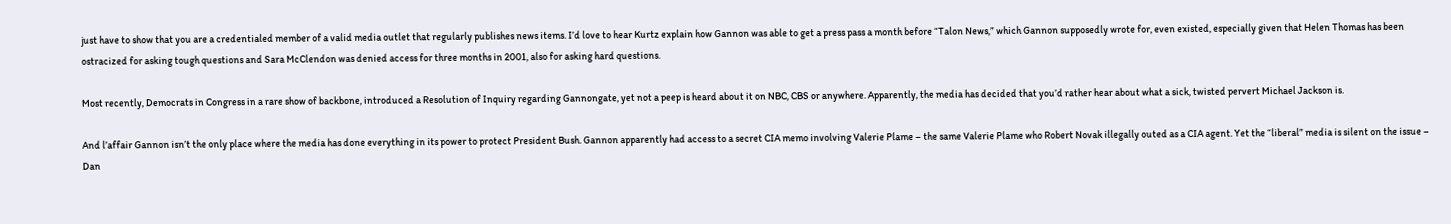just have to show that you are a credentialed member of a valid media outlet that regularly publishes news items. I’d love to hear Kurtz explain how Gannon was able to get a press pass a month before “Talon News,” which Gannon supposedly wrote for, even existed, especially given that Helen Thomas has been ostracized for asking tough questions and Sara McClendon was denied access for three months in 2001, also for asking hard questions.

Most recently, Democrats in Congress in a rare show of backbone, introduced a Resolution of Inquiry regarding Gannongate, yet not a peep is heard about it on NBC, CBS or anywhere. Apparently, the media has decided that you’d rather hear about what a sick, twisted pervert Michael Jackson is.

And l’affair Gannon isn’t the only place where the media has done everything in its power to protect President Bush. Gannon apparently had access to a secret CIA memo involving Valerie Plame – the same Valerie Plame who Robert Novak illegally outed as a CIA agent. Yet the “liberal” media is silent on the issue – Dan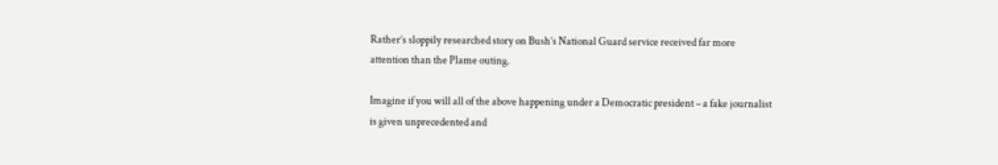Rather’s sloppily researched story on Bush’s National Guard service received far more attention than the Plame outing.

Imagine if you will all of the above happening under a Democratic president – a fake journalist is given unprecedented and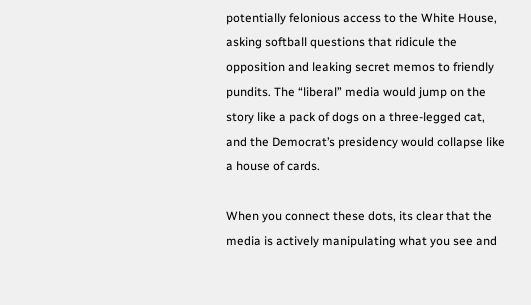potentially felonious access to the White House, asking softball questions that ridicule the opposition and leaking secret memos to friendly pundits. The “liberal” media would jump on the story like a pack of dogs on a three-legged cat, and the Democrat’s presidency would collapse like a house of cards.

When you connect these dots, its clear that the media is actively manipulating what you see and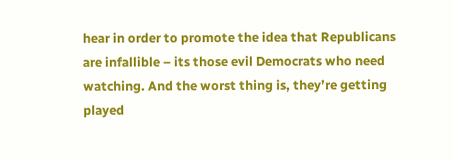hear in order to promote the idea that Republicans are infallible – its those evil Democrats who need watching. And the worst thing is, they’re getting played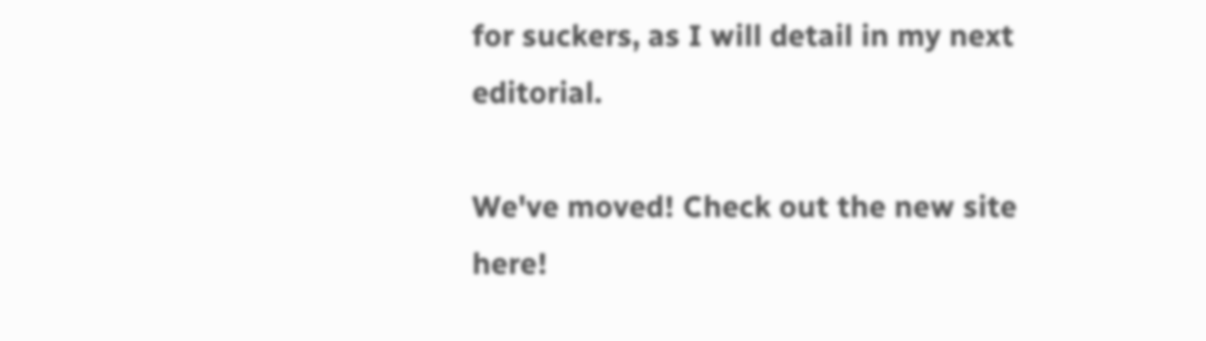for suckers, as I will detail in my next editorial.

We've moved! Check out the new site here!